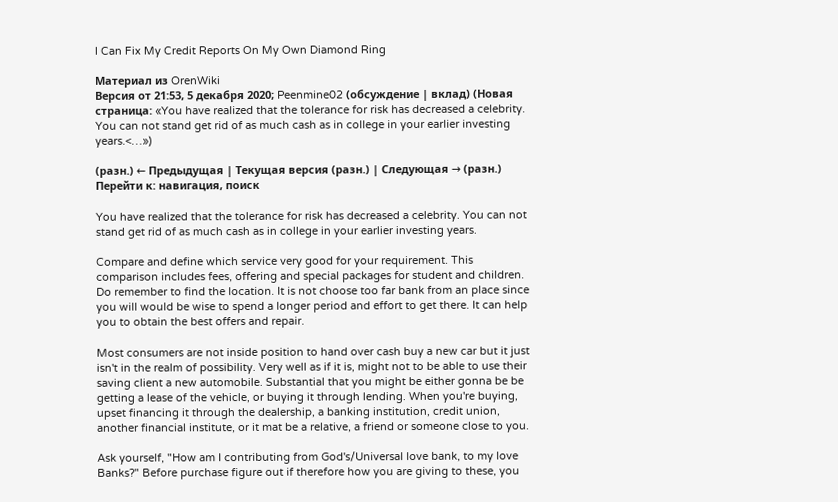I Can Fix My Credit Reports On My Own Diamond Ring

Материал из OrenWiki
Версия от 21:53, 5 декабря 2020; Peenmine02 (обсуждение | вклад) (Новая страница: «You have realized that the tolerance for risk has decreased a celebrity. You can not stand get rid of as much cash as in college in your earlier investing years.<…»)

(разн.) ← Предыдущая | Текущая версия (разн.) | Следующая → (разн.)
Перейти к: навигация, поиск

You have realized that the tolerance for risk has decreased a celebrity. You can not stand get rid of as much cash as in college in your earlier investing years.

Compare and define which service very good for your requirement. This comparison includes fees, offering and special packages for student and children. Do remember to find the location. It is not choose too far bank from an place since you will would be wise to spend a longer period and effort to get there. It can help you to obtain the best offers and repair.

Most consumers are not inside position to hand over cash buy a new car but it just isn't in the realm of possibility. Very well as if it is, might not to be able to use their saving client a new automobile. Substantial that you might be either gonna be be getting a lease of the vehicle, or buying it through lending. When you're buying, upset financing it through the dealership, a banking institution, credit union, another financial institute, or it mat be a relative, a friend or someone close to you.

Ask yourself, "How am I contributing from God's/Universal love bank, to my love Banks?" Before purchase figure out if therefore how you are giving to these, you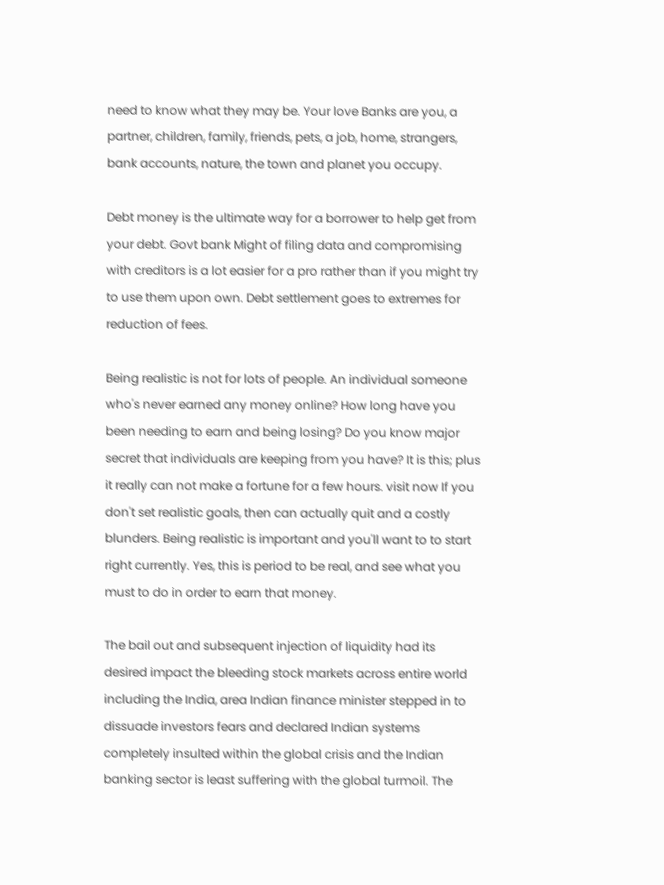need to know what they may be. Your love Banks are you, a partner, children, family, friends, pets, a job, home, strangers, bank accounts, nature, the town and planet you occupy.

Debt money is the ultimate way for a borrower to help get from your debt. Govt bank Might of filing data and compromising with creditors is a lot easier for a pro rather than if you might try to use them upon own. Debt settlement goes to extremes for reduction of fees.

Being realistic is not for lots of people. An individual someone who's never earned any money online? How long have you been needing to earn and being losing? Do you know major secret that individuals are keeping from you have? It is this; plus it really can not make a fortune for a few hours. visit now If you don't set realistic goals, then can actually quit and a costly blunders. Being realistic is important and you'll want to to start right currently. Yes, this is period to be real, and see what you must to do in order to earn that money.

The bail out and subsequent injection of liquidity had its desired impact the bleeding stock markets across entire world including the India, area Indian finance minister stepped in to dissuade investors fears and declared Indian systems completely insulted within the global crisis and the Indian banking sector is least suffering with the global turmoil. The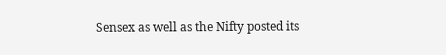Sensex as well as the Nifty posted its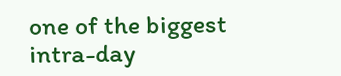one of the biggest intra-day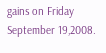gains on Friday September 19,2008.